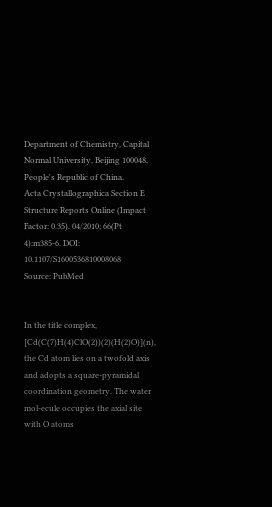Department of Chemistry, Capital Normal University, Beijing 100048, People's Republic of China.
Acta Crystallographica Section E Structure Reports Online (Impact Factor: 0.35). 04/2010; 66(Pt 4):m385-6. DOI: 10.1107/S1600536810008068
Source: PubMed


In the title complex, [Cd(C(7)H(4)ClO(2))(2)(H(2)O)](n), the Cd atom lies on a twofold axis and adopts a square-pyramidal coordination geometry. The water mol-ecule occupies the axial site with O atoms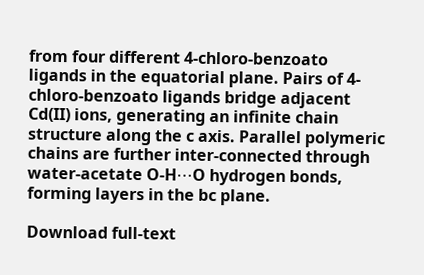from four different 4-chloro-benzoato ligands in the equatorial plane. Pairs of 4-chloro-benzoato ligands bridge adjacent Cd(II) ions, generating an infinite chain structure along the c axis. Parallel polymeric chains are further inter-connected through water-acetate O-H⋯O hydrogen bonds, forming layers in the bc plane.

Download full-text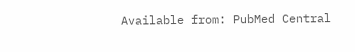Available from: PubMed Central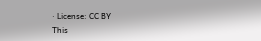· License: CC BY
This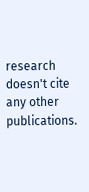research doesn't cite any other publications.